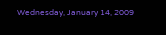Wednesday, January 14, 2009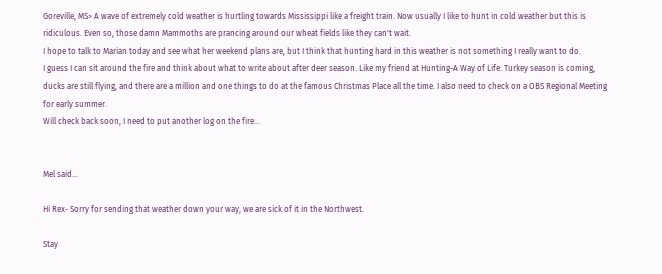Goreville, MS> A wave of extremely cold weather is hurtling towards Mississippi like a freight train. Now usually I like to hunt in cold weather but this is ridiculous. Even so, those damn Mammoths are prancing around our wheat fields like they can't wait.
I hope to talk to Marian today and see what her weekend plans are, but I think that hunting hard in this weather is not something I really want to do.
I guess I can sit around the fire and think about what to write about after deer season. Like my friend at Hunting-A Way of Life. Turkey season is coming, ducks are still flying, and there are a million and one things to do at the famous Christmas Place all the time. I also need to check on a OBS Regional Meeting for early summer.
Will check back soon, I need to put another log on the fire...


Mel said...

Hi Rex- Sorry for sending that weather down your way, we are sick of it in the Northwest.

Stay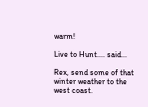warm!

Live to Hunt.... said...

Rex, send some of that winter weather to the west coast.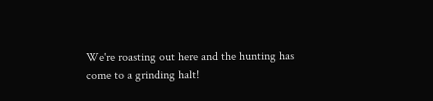We're roasting out here and the hunting has come to a grinding halt!